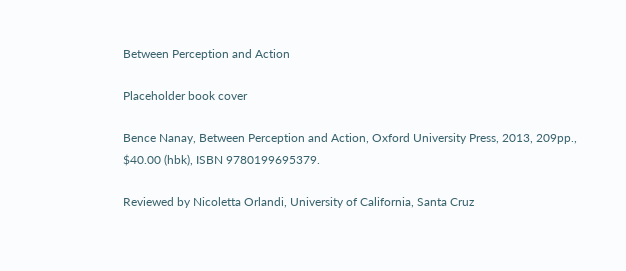Between Perception and Action

Placeholder book cover

Bence Nanay, Between Perception and Action, Oxford University Press, 2013, 209pp., $40.00 (hbk), ISBN 9780199695379.

Reviewed by Nicoletta Orlandi, University of California, Santa Cruz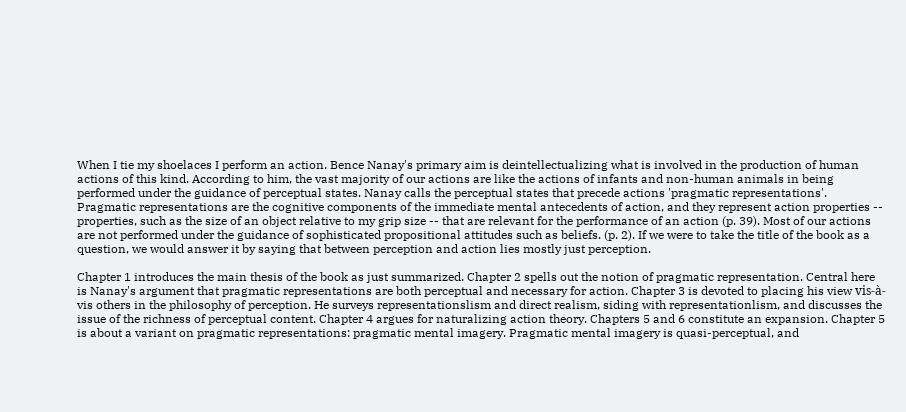When I tie my shoelaces I perform an action. Bence Nanay's primary aim is deintellectualizing what is involved in the production of human actions of this kind. According to him, the vast majority of our actions are like the actions of infants and non-human animals in being performed under the guidance of perceptual states. Nanay calls the perceptual states that precede actions 'pragmatic representations'. Pragmatic representations are the cognitive components of the immediate mental antecedents of action, and they represent action properties -- properties, such as the size of an object relative to my grip size -- that are relevant for the performance of an action (p. 39). Most of our actions are not performed under the guidance of sophisticated propositional attitudes such as beliefs. (p. 2). If we were to take the title of the book as a question, we would answer it by saying that between perception and action lies mostly just perception.

Chapter 1 introduces the main thesis of the book as just summarized. Chapter 2 spells out the notion of pragmatic representation. Central here is Nanay's argument that pragmatic representations are both perceptual and necessary for action. Chapter 3 is devoted to placing his view vis-à-vis others in the philosophy of perception. He surveys representationslism and direct realism, siding with representationlism, and discusses the issue of the richness of perceptual content. Chapter 4 argues for naturalizing action theory. Chapters 5 and 6 constitute an expansion. Chapter 5 is about a variant on pragmatic representations: pragmatic mental imagery. Pragmatic mental imagery is quasi-perceptual, and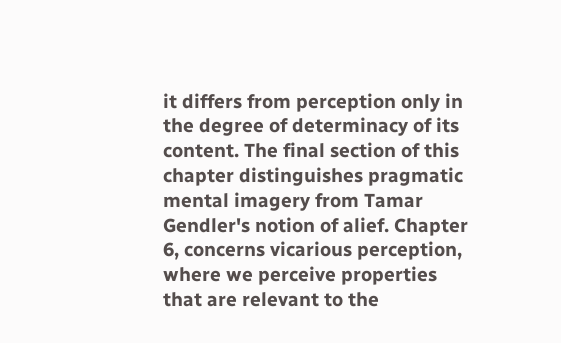it differs from perception only in the degree of determinacy of its content. The final section of this chapter distinguishes pragmatic mental imagery from Tamar Gendler's notion of alief. Chapter 6, concerns vicarious perception, where we perceive properties that are relevant to the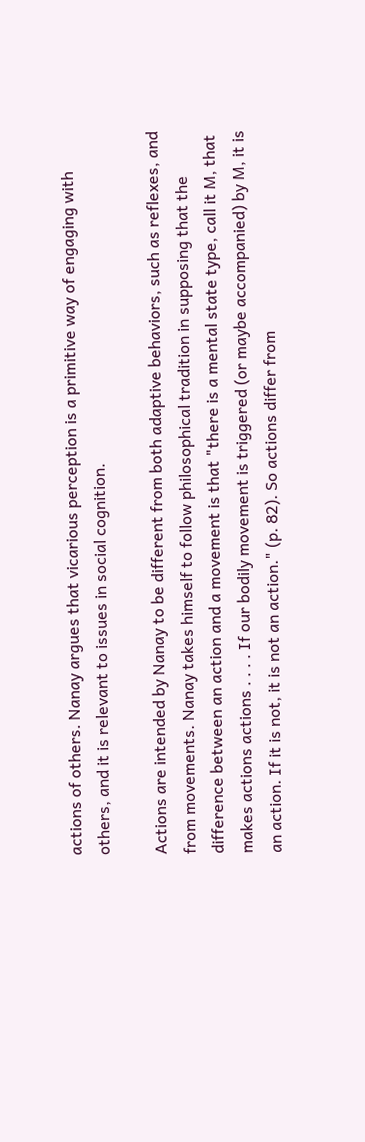actions of others. Nanay argues that vicarious perception is a primitive way of engaging with others, and it is relevant to issues in social cognition.

Actions are intended by Nanay to be different from both adaptive behaviors, such as reflexes, and from movements. Nanay takes himself to follow philosophical tradition in supposing that the difference between an action and a movement is that "there is a mental state type, call it M, that makes actions actions . . . . If our bodily movement is triggered (or maybe accompanied) by M, it is an action. If it is not, it is not an action." (p. 82). So actions differ from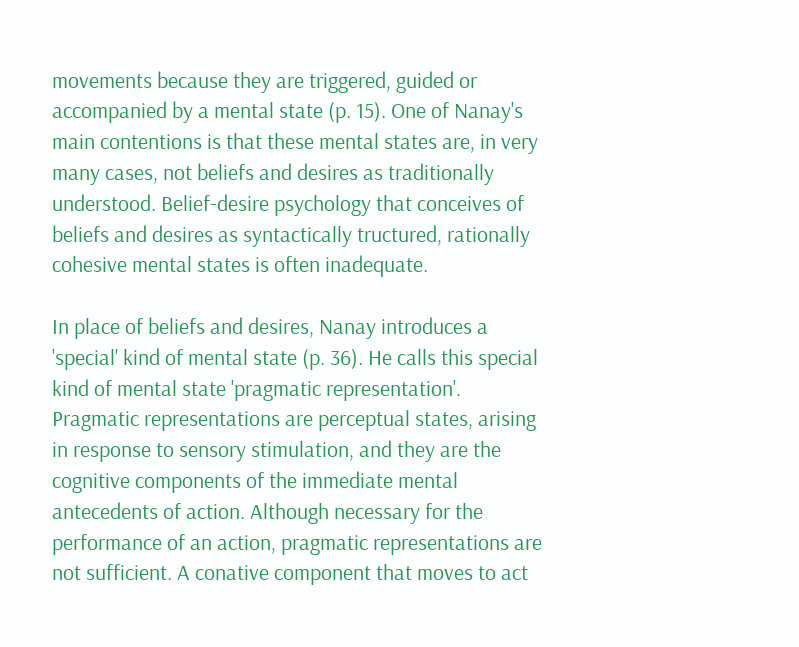movements because they are triggered, guided or accompanied by a mental state (p. 15). One of Nanay's main contentions is that these mental states are, in very many cases, not beliefs and desires as traditionally understood. Belief-desire psychology that conceives of beliefs and desires as syntactically tructured, rationally cohesive mental states is often inadequate.

In place of beliefs and desires, Nanay introduces a 'special' kind of mental state (p. 36). He calls this special kind of mental state 'pragmatic representation'. Pragmatic representations are perceptual states, arising in response to sensory stimulation, and they are the cognitive components of the immediate mental antecedents of action. Although necessary for the performance of an action, pragmatic representations are not sufficient. A conative component that moves to act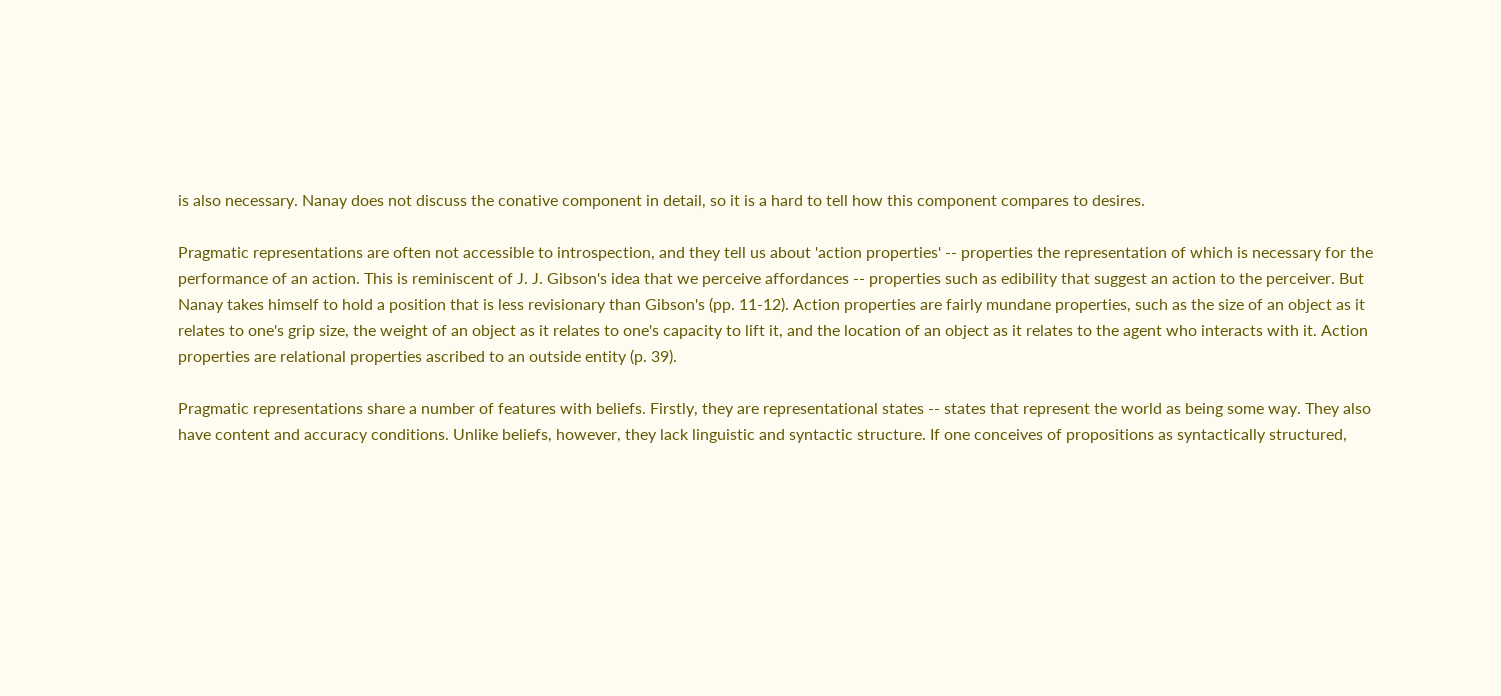is also necessary. Nanay does not discuss the conative component in detail, so it is a hard to tell how this component compares to desires.

Pragmatic representations are often not accessible to introspection, and they tell us about 'action properties' -- properties the representation of which is necessary for the performance of an action. This is reminiscent of J. J. Gibson's idea that we perceive affordances -- properties such as edibility that suggest an action to the perceiver. But Nanay takes himself to hold a position that is less revisionary than Gibson's (pp. 11-12). Action properties are fairly mundane properties, such as the size of an object as it relates to one's grip size, the weight of an object as it relates to one's capacity to lift it, and the location of an object as it relates to the agent who interacts with it. Action properties are relational properties ascribed to an outside entity (p. 39).

Pragmatic representations share a number of features with beliefs. Firstly, they are representational states -- states that represent the world as being some way. They also have content and accuracy conditions. Unlike beliefs, however, they lack linguistic and syntactic structure. If one conceives of propositions as syntactically structured,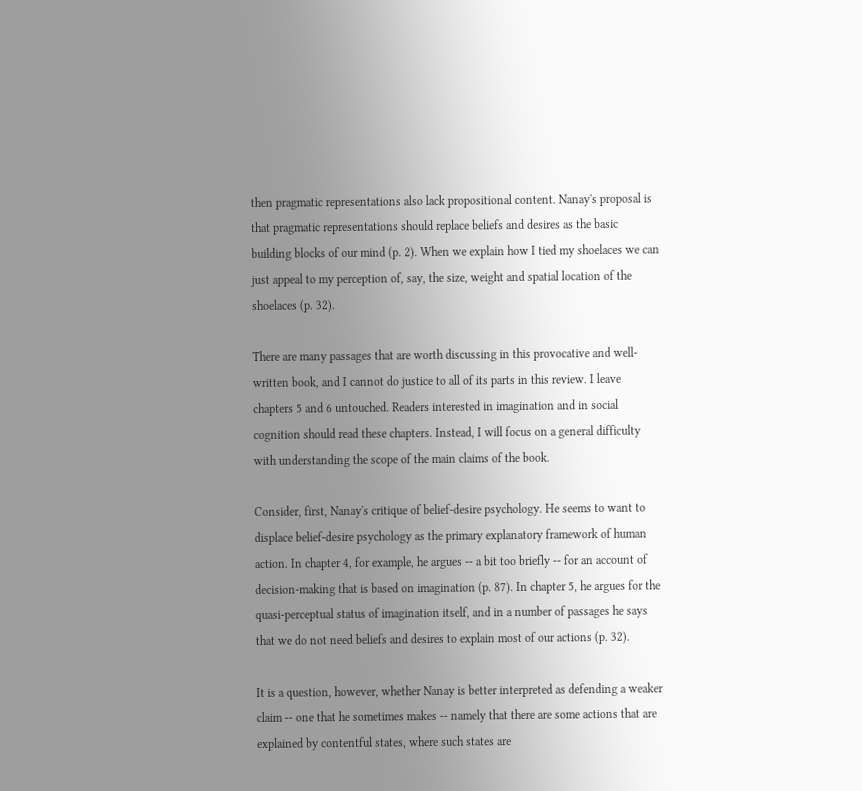then pragmatic representations also lack propositional content. Nanay's proposal is that pragmatic representations should replace beliefs and desires as the basic building blocks of our mind (p. 2). When we explain how I tied my shoelaces we can just appeal to my perception of, say, the size, weight and spatial location of the shoelaces (p. 32).

There are many passages that are worth discussing in this provocative and well-written book, and I cannot do justice to all of its parts in this review. I leave chapters 5 and 6 untouched. Readers interested in imagination and in social cognition should read these chapters. Instead, I will focus on a general difficulty with understanding the scope of the main claims of the book.

Consider, first, Nanay's critique of belief-desire psychology. He seems to want to displace belief-desire psychology as the primary explanatory framework of human action. In chapter 4, for example, he argues -- a bit too briefly -- for an account of decision-making that is based on imagination (p. 87). In chapter 5, he argues for the quasi-perceptual status of imagination itself, and in a number of passages he says that we do not need beliefs and desires to explain most of our actions (p. 32).

It is a question, however, whether Nanay is better interpreted as defending a weaker claim -- one that he sometimes makes -- namely that there are some actions that are explained by contentful states, where such states are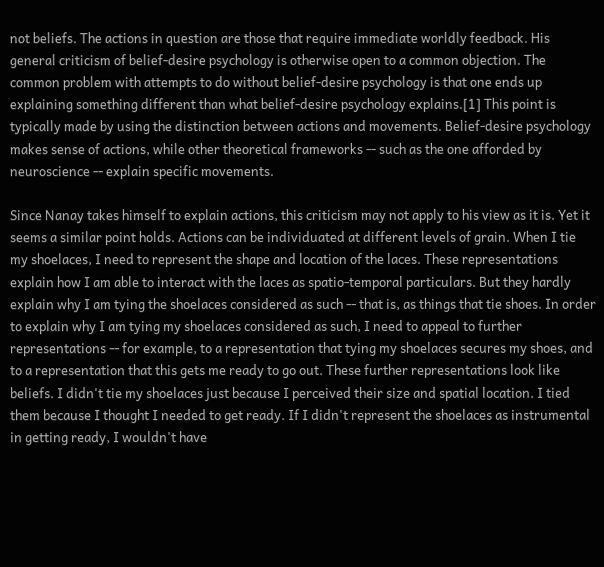not beliefs. The actions in question are those that require immediate worldly feedback. His general criticism of belief-desire psychology is otherwise open to a common objection. The common problem with attempts to do without belief-desire psychology is that one ends up explaining something different than what belief-desire psychology explains.[1] This point is typically made by using the distinction between actions and movements. Belief-desire psychology makes sense of actions, while other theoretical frameworks -- such as the one afforded by neuroscience -- explain specific movements.

Since Nanay takes himself to explain actions, this criticism may not apply to his view as it is. Yet it seems a similar point holds. Actions can be individuated at different levels of grain. When I tie my shoelaces, I need to represent the shape and location of the laces. These representations explain how I am able to interact with the laces as spatio-temporal particulars. But they hardly explain why I am tying the shoelaces considered as such -- that is, as things that tie shoes. In order to explain why I am tying my shoelaces considered as such, I need to appeal to further representations -- for example, to a representation that tying my shoelaces secures my shoes, and to a representation that this gets me ready to go out. These further representations look like beliefs. I didn't tie my shoelaces just because I perceived their size and spatial location. I tied them because I thought I needed to get ready. If I didn't represent the shoelaces as instrumental in getting ready, I wouldn't have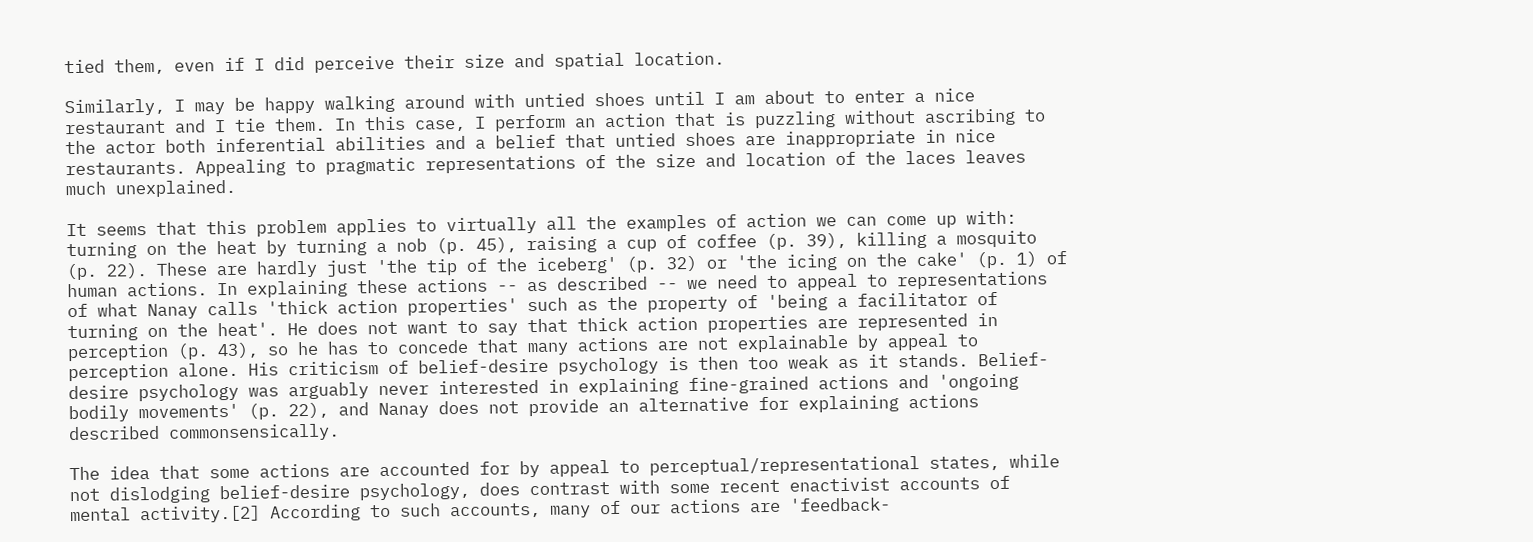tied them, even if I did perceive their size and spatial location.

Similarly, I may be happy walking around with untied shoes until I am about to enter a nice restaurant and I tie them. In this case, I perform an action that is puzzling without ascribing to the actor both inferential abilities and a belief that untied shoes are inappropriate in nice restaurants. Appealing to pragmatic representations of the size and location of the laces leaves much unexplained.

It seems that this problem applies to virtually all the examples of action we can come up with: turning on the heat by turning a nob (p. 45), raising a cup of coffee (p. 39), killing a mosquito (p. 22). These are hardly just 'the tip of the iceberg' (p. 32) or 'the icing on the cake' (p. 1) of human actions. In explaining these actions -- as described -- we need to appeal to representations of what Nanay calls 'thick action properties' such as the property of 'being a facilitator of turning on the heat'. He does not want to say that thick action properties are represented in perception (p. 43), so he has to concede that many actions are not explainable by appeal to perception alone. His criticism of belief-desire psychology is then too weak as it stands. Belief-desire psychology was arguably never interested in explaining fine-grained actions and 'ongoing bodily movements' (p. 22), and Nanay does not provide an alternative for explaining actions described commonsensically.

The idea that some actions are accounted for by appeal to perceptual/representational states, while not dislodging belief-desire psychology, does contrast with some recent enactivist accounts of mental activity.[2] According to such accounts, many of our actions are 'feedback-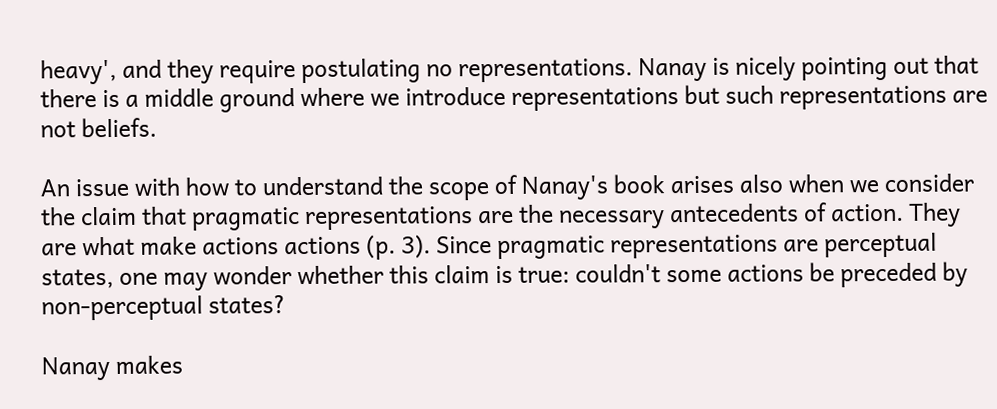heavy', and they require postulating no representations. Nanay is nicely pointing out that there is a middle ground where we introduce representations but such representations are not beliefs.

An issue with how to understand the scope of Nanay's book arises also when we consider the claim that pragmatic representations are the necessary antecedents of action. They are what make actions actions (p. 3). Since pragmatic representations are perceptual states, one may wonder whether this claim is true: couldn't some actions be preceded by non-perceptual states?

Nanay makes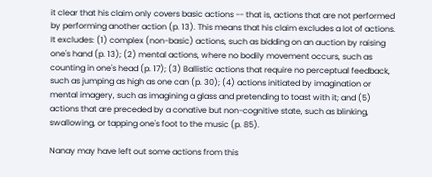it clear that his claim only covers basic actions -- that is, actions that are not performed by performing another action (p. 13). This means that his claim excludes a lot of actions. It excludes: (1) complex (non-basic) actions, such as bidding on an auction by raising one's hand (p. 13); (2) mental actions, where no bodily movement occurs, such as counting in one's head (p. 17); (3) Ballistic actions that require no perceptual feedback, such as jumping as high as one can (p. 30); (4) actions initiated by imagination or mental imagery, such as imagining a glass and pretending to toast with it; and (5) actions that are preceded by a conative but non-cognitive state, such as blinking, swallowing, or tapping one's foot to the music (p. 85).

Nanay may have left out some actions from this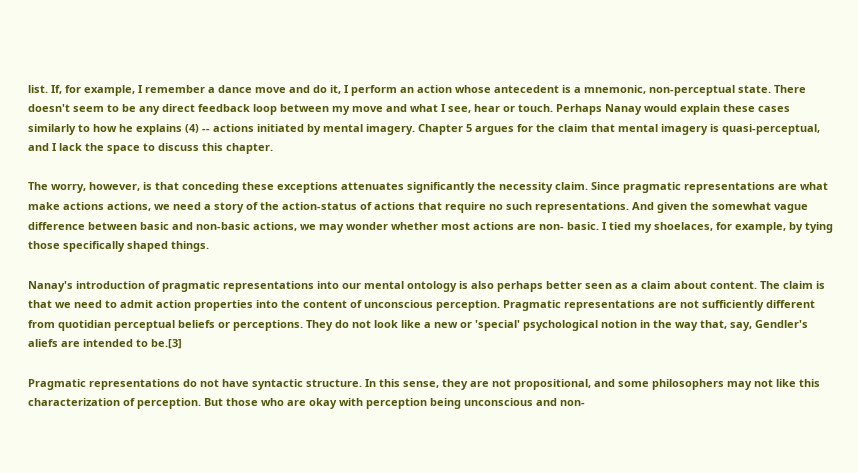list. If, for example, I remember a dance move and do it, I perform an action whose antecedent is a mnemonic, non-perceptual state. There doesn't seem to be any direct feedback loop between my move and what I see, hear or touch. Perhaps Nanay would explain these cases similarly to how he explains (4) -- actions initiated by mental imagery. Chapter 5 argues for the claim that mental imagery is quasi-perceptual, and I lack the space to discuss this chapter.

The worry, however, is that conceding these exceptions attenuates significantly the necessity claim. Since pragmatic representations are what make actions actions, we need a story of the action-status of actions that require no such representations. And given the somewhat vague difference between basic and non-basic actions, we may wonder whether most actions are non- basic. I tied my shoelaces, for example, by tying those specifically shaped things.

Nanay's introduction of pragmatic representations into our mental ontology is also perhaps better seen as a claim about content. The claim is that we need to admit action properties into the content of unconscious perception. Pragmatic representations are not sufficiently different from quotidian perceptual beliefs or perceptions. They do not look like a new or 'special' psychological notion in the way that, say, Gendler's aliefs are intended to be.[3]

Pragmatic representations do not have syntactic structure. In this sense, they are not propositional, and some philosophers may not like this characterization of perception. But those who are okay with perception being unconscious and non-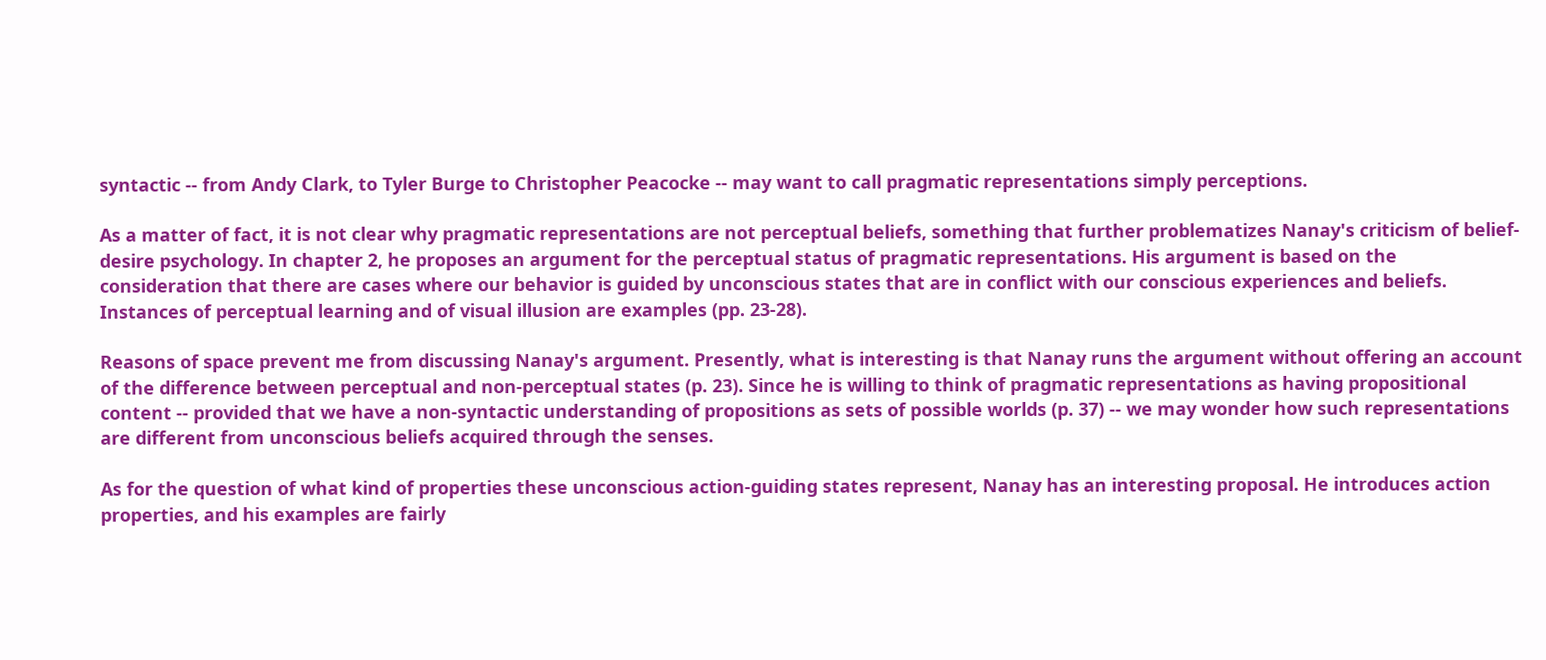syntactic -- from Andy Clark, to Tyler Burge to Christopher Peacocke -- may want to call pragmatic representations simply perceptions.

As a matter of fact, it is not clear why pragmatic representations are not perceptual beliefs, something that further problematizes Nanay's criticism of belief-desire psychology. In chapter 2, he proposes an argument for the perceptual status of pragmatic representations. His argument is based on the consideration that there are cases where our behavior is guided by unconscious states that are in conflict with our conscious experiences and beliefs. Instances of perceptual learning and of visual illusion are examples (pp. 23-28).

Reasons of space prevent me from discussing Nanay's argument. Presently, what is interesting is that Nanay runs the argument without offering an account of the difference between perceptual and non-perceptual states (p. 23). Since he is willing to think of pragmatic representations as having propositional content -- provided that we have a non-syntactic understanding of propositions as sets of possible worlds (p. 37) -- we may wonder how such representations are different from unconscious beliefs acquired through the senses.

As for the question of what kind of properties these unconscious action-guiding states represent, Nanay has an interesting proposal. He introduces action properties, and his examples are fairly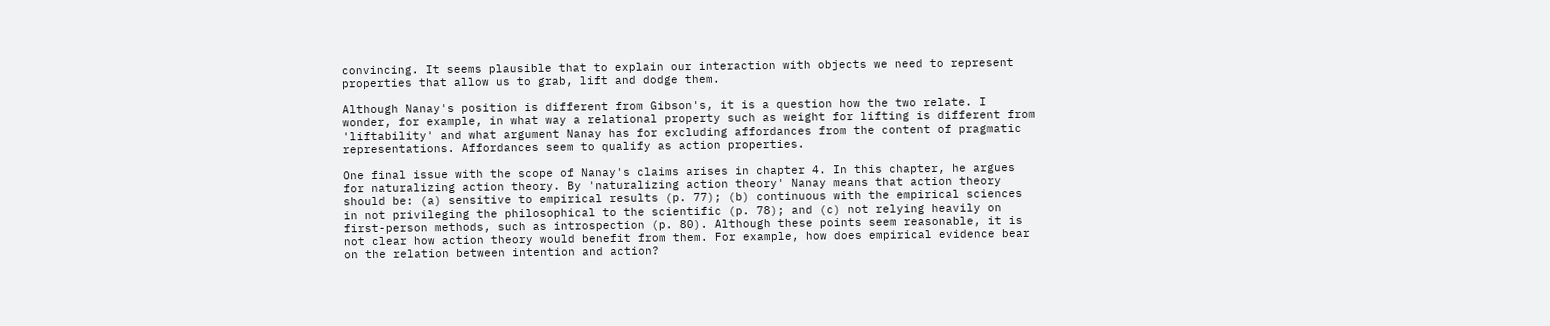convincing. It seems plausible that to explain our interaction with objects we need to represent properties that allow us to grab, lift and dodge them.

Although Nanay's position is different from Gibson's, it is a question how the two relate. I wonder, for example, in what way a relational property such as weight for lifting is different from 'liftability' and what argument Nanay has for excluding affordances from the content of pragmatic representations. Affordances seem to qualify as action properties.

One final issue with the scope of Nanay's claims arises in chapter 4. In this chapter, he argues for naturalizing action theory. By 'naturalizing action theory' Nanay means that action theory should be: (a) sensitive to empirical results (p. 77); (b) continuous with the empirical sciences in not privileging the philosophical to the scientific (p. 78); and (c) not relying heavily on first-person methods, such as introspection (p. 80). Although these points seem reasonable, it is not clear how action theory would benefit from them. For example, how does empirical evidence bear on the relation between intention and action?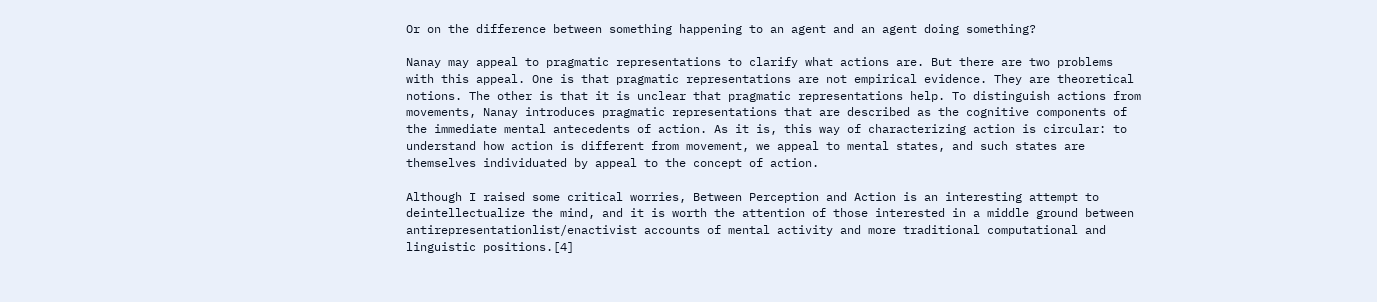Or on the difference between something happening to an agent and an agent doing something?

Nanay may appeal to pragmatic representations to clarify what actions are. But there are two problems with this appeal. One is that pragmatic representations are not empirical evidence. They are theoretical notions. The other is that it is unclear that pragmatic representations help. To distinguish actions from movements, Nanay introduces pragmatic representations that are described as the cognitive components of the immediate mental antecedents of action. As it is, this way of characterizing action is circular: to understand how action is different from movement, we appeal to mental states, and such states are themselves individuated by appeal to the concept of action.

Although I raised some critical worries, Between Perception and Action is an interesting attempt to deintellectualize the mind, and it is worth the attention of those interested in a middle ground between antirepresentationlist/enactivist accounts of mental activity and more traditional computational and linguistic positions.[4]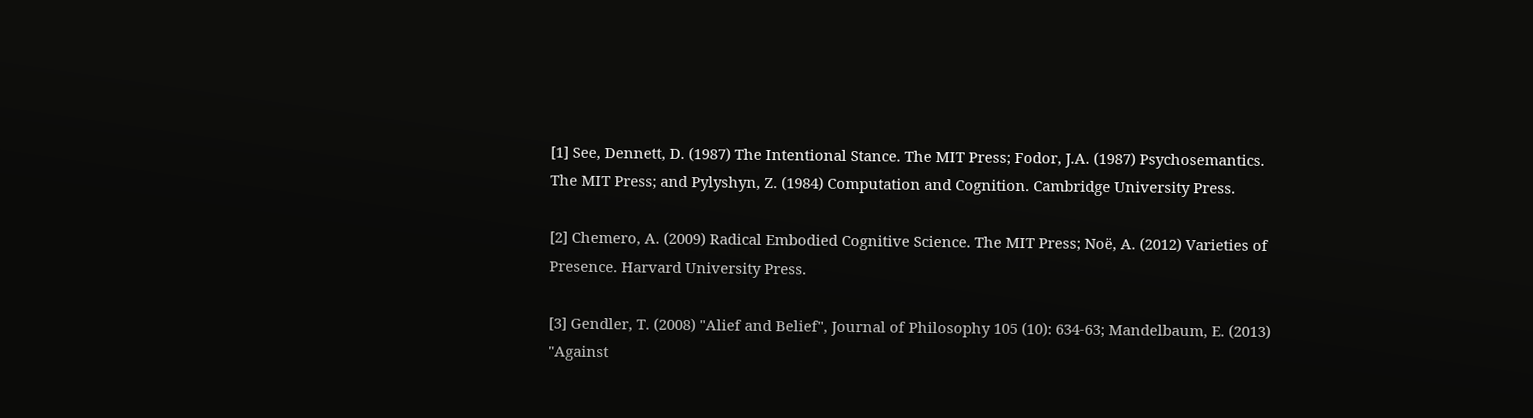[1] See, Dennett, D. (1987) The Intentional Stance. The MIT Press; Fodor, J.A. (1987) Psychosemantics. The MIT Press; and Pylyshyn, Z. (1984) Computation and Cognition. Cambridge University Press.

[2] Chemero, A. (2009) Radical Embodied Cognitive Science. The MIT Press; Noë, A. (2012) Varieties of Presence. Harvard University Press.

[3] Gendler, T. (2008) "Alief and Belief", Journal of Philosophy 105 (10): 634-63; Mandelbaum, E. (2013) "Against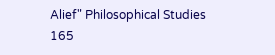Alief" Philosophical Studies 165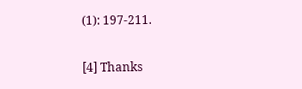(1): 197-211.

[4] Thanks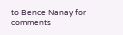to Bence Nanay for comments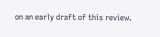on an early draft of this review.